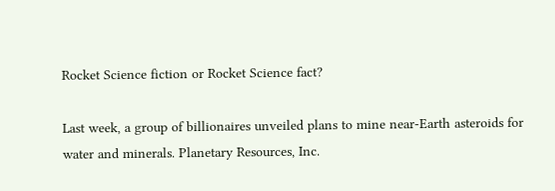Rocket Science fiction or Rocket Science fact?

Last week, a group of billionaires unveiled plans to mine near-Earth asteroids for water and minerals. Planetary Resources, Inc.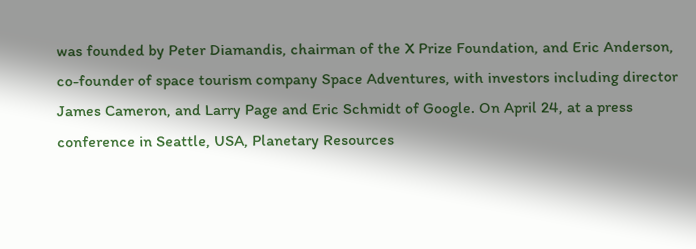was founded by Peter Diamandis, chairman of the X Prize Foundation, and Eric Anderson, co-founder of space tourism company Space Adventures, with investors including director James Cameron, and Larry Page and Eric Schmidt of Google. On April 24, at a press conference in Seattle, USA, Planetary Resources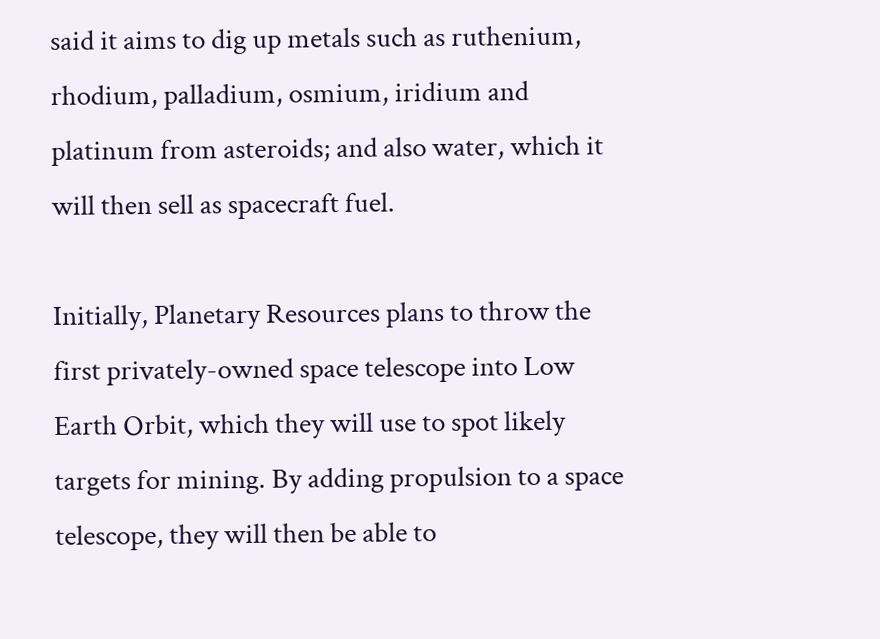said it aims to dig up metals such as ruthenium, rhodium, palladium, osmium, iridium and platinum from asteroids; and also water, which it will then sell as spacecraft fuel.

Initially, Planetary Resources plans to throw the first privately-owned space telescope into Low Earth Orbit, which they will use to spot likely targets for mining. By adding propulsion to a space telescope, they will then be able to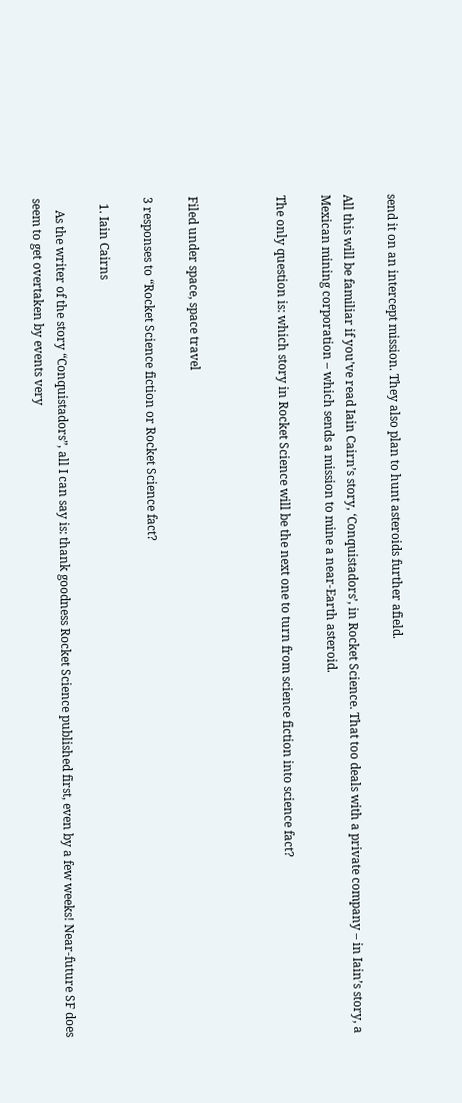send it on an intercept mission. They also plan to hunt asteroids further afield.

All this will be familiar if you’ve read Iain Cairn’s story, ‘Conquistadors’, in Rocket Science. That too deals with a private company – in Iain’s story, a Mexican mining corporation – which sends a mission to mine a near-Earth asteroid.

The only question is: which story in Rocket Science will be the next one to turn from science fiction into science fact?



Filed under space, space travel

3 responses to “Rocket Science fiction or Rocket Science fact?

  1. Iain Cairns

    As the writer of the story “Conquistadors”, all I can say is: thank goodness Rocket Science published first, even by a few weeks! Near-future SF does seem to get overtaken by events very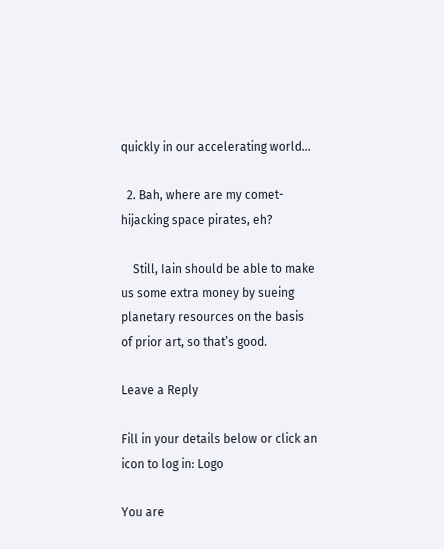quickly in our accelerating world…

  2. Bah, where are my comet-hijacking space pirates, eh?

    Still, Iain should be able to make us some extra money by sueing planetary resources on the basis of prior art, so that’s good.

Leave a Reply

Fill in your details below or click an icon to log in: Logo

You are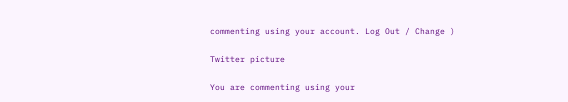commenting using your account. Log Out / Change )

Twitter picture

You are commenting using your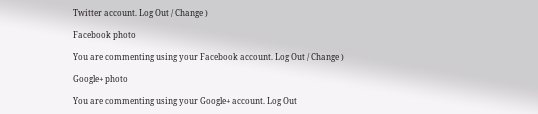Twitter account. Log Out / Change )

Facebook photo

You are commenting using your Facebook account. Log Out / Change )

Google+ photo

You are commenting using your Google+ account. Log Out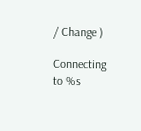/ Change )

Connecting to %s